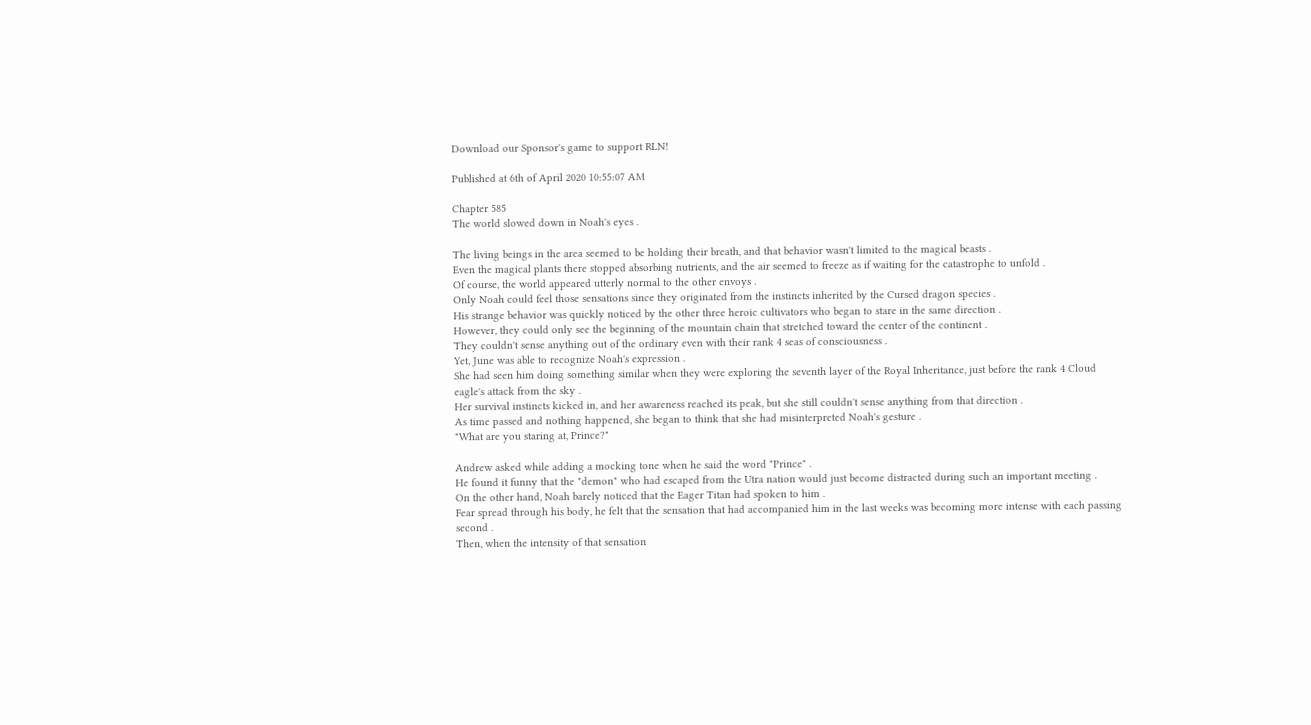Download our Sponsor's game to support RLN!

Published at 6th of April 2020 10:55:07 AM

Chapter 585
The world slowed down in Noah's eyes .

The living beings in the area seemed to be holding their breath, and that behavior wasn't limited to the magical beasts .
Even the magical plants there stopped absorbing nutrients, and the air seemed to freeze as if waiting for the catastrophe to unfold .
Of course, the world appeared utterly normal to the other envoys .
Only Noah could feel those sensations since they originated from the instincts inherited by the Cursed dragon species .
His strange behavior was quickly noticed by the other three heroic cultivators who began to stare in the same direction .
However, they could only see the beginning of the mountain chain that stretched toward the center of the continent .
They couldn't sense anything out of the ordinary even with their rank 4 seas of consciousness .
Yet, June was able to recognize Noah's expression .
She had seen him doing something similar when they were exploring the seventh layer of the Royal Inheritance, just before the rank 4 Cloud eagle's attack from the sky .
Her survival instincts kicked in, and her awareness reached its peak, but she still couldn't sense anything from that direction .
As time passed and nothing happened, she began to think that she had misinterpreted Noah's gesture .
"What are you staring at, Prince?"

Andrew asked while adding a mocking tone when he said the word "Prince" .
He found it funny that the "demon" who had escaped from the Utra nation would just become distracted during such an important meeting .
On the other hand, Noah barely noticed that the Eager Titan had spoken to him .
Fear spread through his body, he felt that the sensation that had accompanied him in the last weeks was becoming more intense with each passing second .
Then, when the intensity of that sensation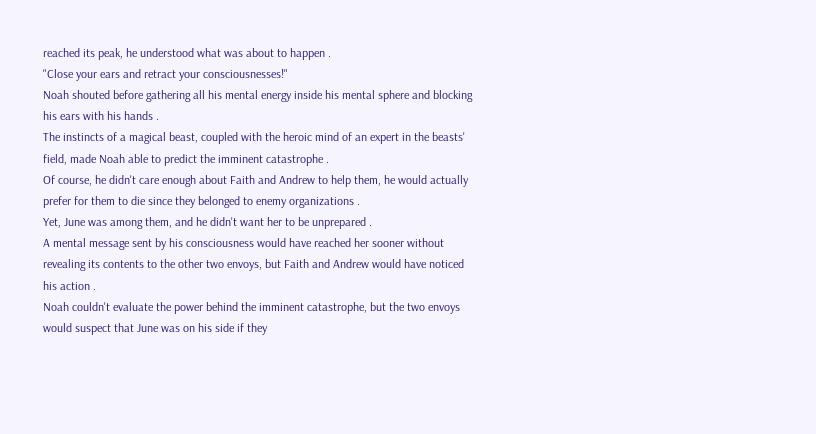reached its peak, he understood what was about to happen .
"Close your ears and retract your consciousnesses!"
Noah shouted before gathering all his mental energy inside his mental sphere and blocking his ears with his hands .
The instincts of a magical beast, coupled with the heroic mind of an expert in the beasts' field, made Noah able to predict the imminent catastrophe .
Of course, he didn't care enough about Faith and Andrew to help them, he would actually prefer for them to die since they belonged to enemy organizations .
Yet, June was among them, and he didn't want her to be unprepared .
A mental message sent by his consciousness would have reached her sooner without revealing its contents to the other two envoys, but Faith and Andrew would have noticed his action .
Noah couldn't evaluate the power behind the imminent catastrophe, but the two envoys would suspect that June was on his side if they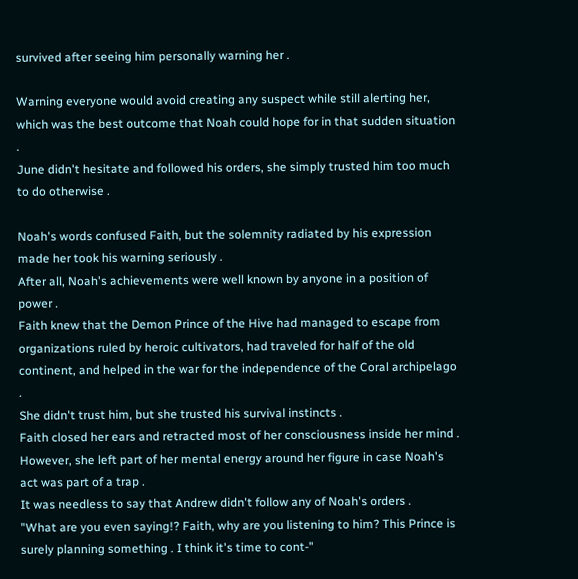survived after seeing him personally warning her .

Warning everyone would avoid creating any suspect while still alerting her, which was the best outcome that Noah could hope for in that sudden situation .
June didn't hesitate and followed his orders, she simply trusted him too much to do otherwise .

Noah's words confused Faith, but the solemnity radiated by his expression made her took his warning seriously .
After all, Noah's achievements were well known by anyone in a position of power .
Faith knew that the Demon Prince of the Hive had managed to escape from organizations ruled by heroic cultivators, had traveled for half of the old continent, and helped in the war for the independence of the Coral archipelago .
She didn't trust him, but she trusted his survival instincts .
Faith closed her ears and retracted most of her consciousness inside her mind .
However, she left part of her mental energy around her figure in case Noah's act was part of a trap .
It was needless to say that Andrew didn't follow any of Noah's orders .
"What are you even saying!? Faith, why are you listening to him? This Prince is surely planning something . I think it's time to cont-"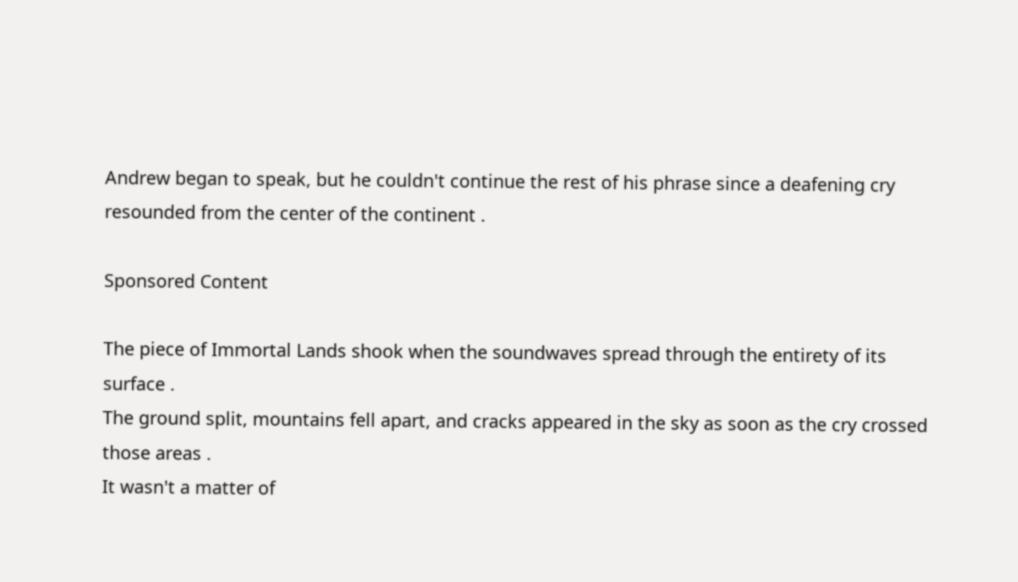Andrew began to speak, but he couldn't continue the rest of his phrase since a deafening cry resounded from the center of the continent .

Sponsored Content

The piece of Immortal Lands shook when the soundwaves spread through the entirety of its surface .
The ground split, mountains fell apart, and cracks appeared in the sky as soon as the cry crossed those areas .
It wasn't a matter of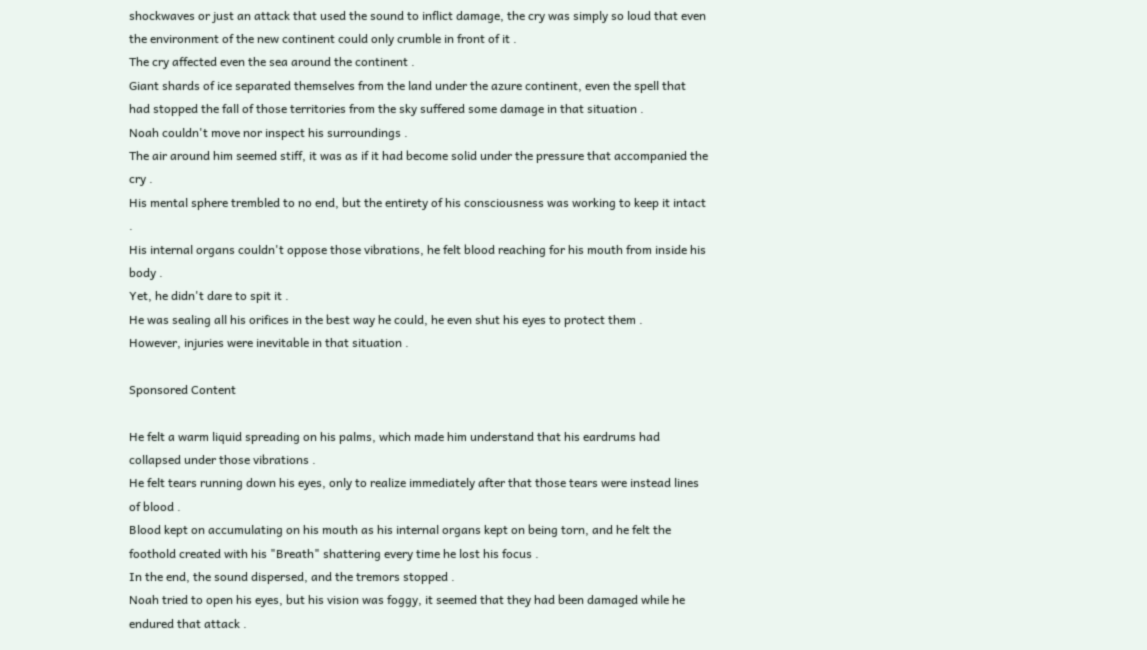shockwaves or just an attack that used the sound to inflict damage, the cry was simply so loud that even the environment of the new continent could only crumble in front of it .
The cry affected even the sea around the continent .
Giant shards of ice separated themselves from the land under the azure continent, even the spell that had stopped the fall of those territories from the sky suffered some damage in that situation .
Noah couldn't move nor inspect his surroundings .
The air around him seemed stiff, it was as if it had become solid under the pressure that accompanied the cry .
His mental sphere trembled to no end, but the entirety of his consciousness was working to keep it intact .
His internal organs couldn't oppose those vibrations, he felt blood reaching for his mouth from inside his body .
Yet, he didn't dare to spit it .
He was sealing all his orifices in the best way he could, he even shut his eyes to protect them .
However, injuries were inevitable in that situation .

Sponsored Content

He felt a warm liquid spreading on his palms, which made him understand that his eardrums had collapsed under those vibrations .
He felt tears running down his eyes, only to realize immediately after that those tears were instead lines of blood .
Blood kept on accumulating on his mouth as his internal organs kept on being torn, and he felt the foothold created with his "Breath" shattering every time he lost his focus .
In the end, the sound dispersed, and the tremors stopped .
Noah tried to open his eyes, but his vision was foggy, it seemed that they had been damaged while he endured that attack .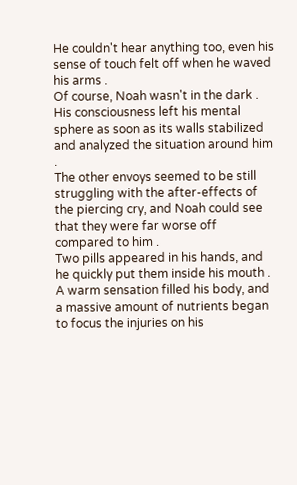He couldn't hear anything too, even his sense of touch felt off when he waved his arms .
Of course, Noah wasn't in the dark .
His consciousness left his mental sphere as soon as its walls stabilized and analyzed the situation around him .
The other envoys seemed to be still struggling with the after-effects of the piercing cry, and Noah could see that they were far worse off compared to him .
Two pills appeared in his hands, and he quickly put them inside his mouth .
A warm sensation filled his body, and a massive amount of nutrients began to focus the injuries on his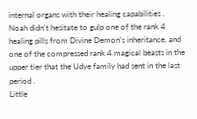internal organs with their healing capabilities .
Noah didn't hesitate to gulp one of the rank 4 healing pills from Divine Demon's inheritance, and one of the compressed rank 4 magical beasts in the upper tier that the Udye family had sent in the last period .
Little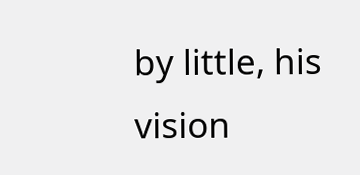by little, his vision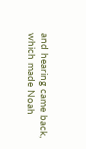and hearing came back, which made Noah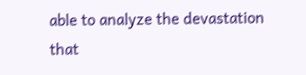able to analyze the devastation that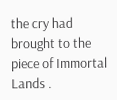the cry had brought to the piece of Immortal Lands .